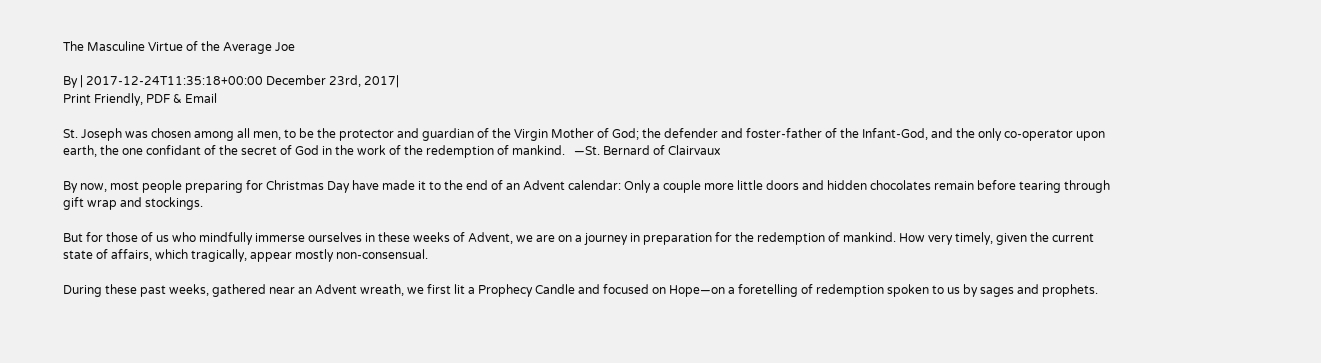The Masculine Virtue of the Average Joe

By | 2017-12-24T11:35:18+00:00 December 23rd, 2017|
Print Friendly, PDF & Email

St. Joseph was chosen among all men, to be the protector and guardian of the Virgin Mother of God; the defender and foster-father of the Infant-God, and the only co-operator upon earth, the one confidant of the secret of God in the work of the redemption of mankind.   —St. Bernard of Clairvaux

By now, most people preparing for Christmas Day have made it to the end of an Advent calendar: Only a couple more little doors and hidden chocolates remain before tearing through gift wrap and stockings.

But for those of us who mindfully immerse ourselves in these weeks of Advent, we are on a journey in preparation for the redemption of mankind. How very timely, given the current state of affairs, which tragically, appear mostly non-consensual.

During these past weeks, gathered near an Advent wreath, we first lit a Prophecy Candle and focused on Hope—on a foretelling of redemption spoken to us by sages and prophets.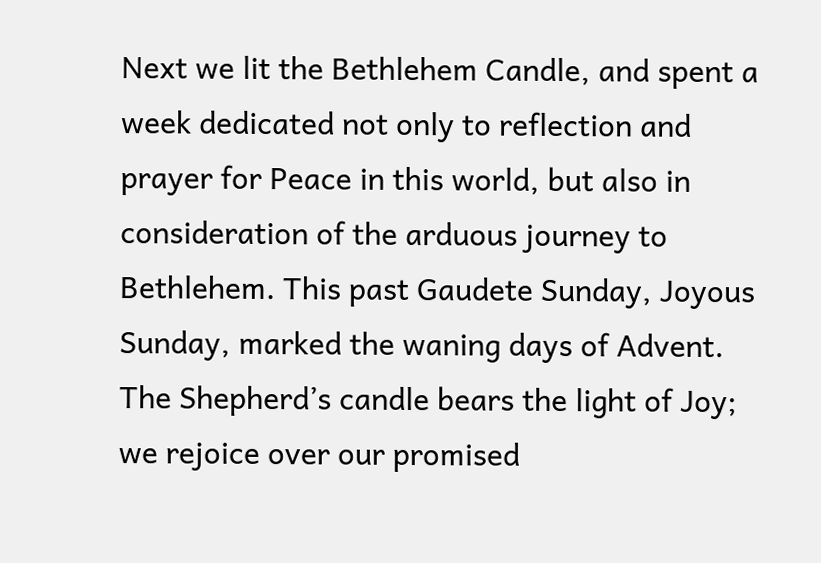Next we lit the Bethlehem Candle, and spent a week dedicated not only to reflection and prayer for Peace in this world, but also in consideration of the arduous journey to Bethlehem. This past Gaudete Sunday, Joyous Sunday, marked the waning days of Advent. The Shepherd’s candle bears the light of Joy; we rejoice over our promised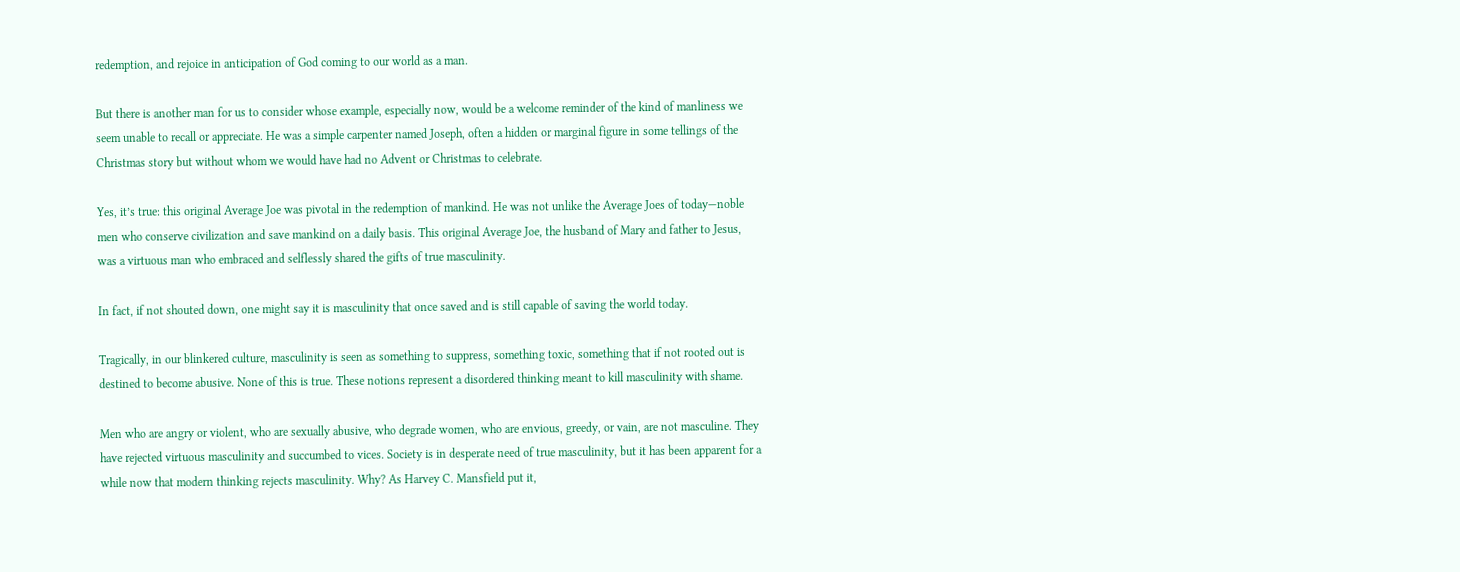redemption, and rejoice in anticipation of God coming to our world as a man.

But there is another man for us to consider whose example, especially now, would be a welcome reminder of the kind of manliness we seem unable to recall or appreciate. He was a simple carpenter named Joseph, often a hidden or marginal figure in some tellings of the Christmas story but without whom we would have had no Advent or Christmas to celebrate.

Yes, it’s true: this original Average Joe was pivotal in the redemption of mankind. He was not unlike the Average Joes of today—noble men who conserve civilization and save mankind on a daily basis. This original Average Joe, the husband of Mary and father to Jesus, was a virtuous man who embraced and selflessly shared the gifts of true masculinity.

In fact, if not shouted down, one might say it is masculinity that once saved and is still capable of saving the world today.

Tragically, in our blinkered culture, masculinity is seen as something to suppress, something toxic, something that if not rooted out is destined to become abusive. None of this is true. These notions represent a disordered thinking meant to kill masculinity with shame.

Men who are angry or violent, who are sexually abusive, who degrade women, who are envious, greedy, or vain, are not masculine. They have rejected virtuous masculinity and succumbed to vices. Society is in desperate need of true masculinity, but it has been apparent for a while now that modern thinking rejects masculinity. Why? As Harvey C. Mansfield put it,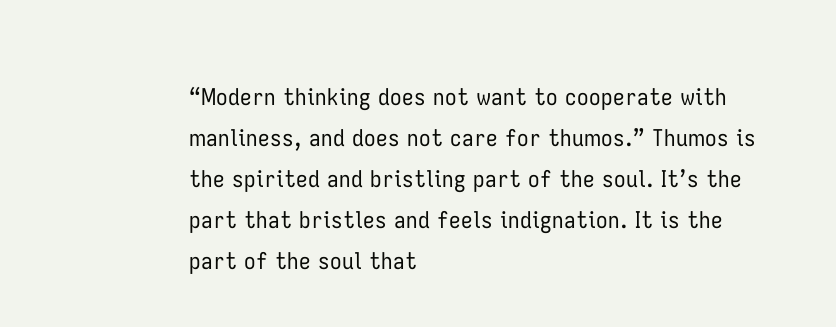“Modern thinking does not want to cooperate with manliness, and does not care for thumos.” Thumos is the spirited and bristling part of the soul. It’s the part that bristles and feels indignation. It is the part of the soul that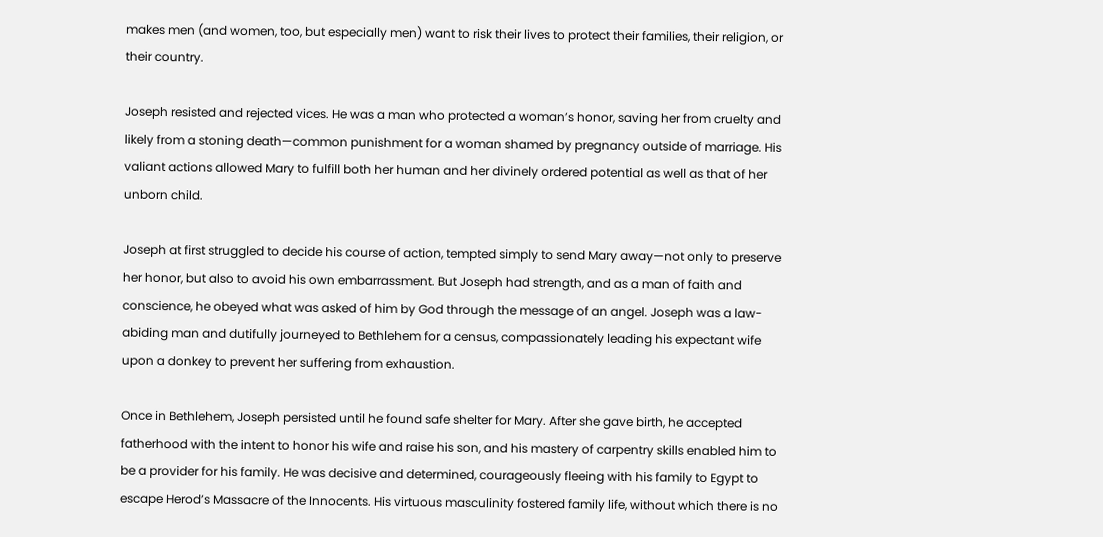makes men (and women, too, but especially men) want to risk their lives to protect their families, their religion, or their country.

Joseph resisted and rejected vices. He was a man who protected a woman’s honor, saving her from cruelty and likely from a stoning death—common punishment for a woman shamed by pregnancy outside of marriage. His valiant actions allowed Mary to fulfill both her human and her divinely ordered potential as well as that of her unborn child.

Joseph at first struggled to decide his course of action, tempted simply to send Mary away—not only to preserve her honor, but also to avoid his own embarrassment. But Joseph had strength, and as a man of faith and conscience, he obeyed what was asked of him by God through the message of an angel. Joseph was a law-abiding man and dutifully journeyed to Bethlehem for a census, compassionately leading his expectant wife upon a donkey to prevent her suffering from exhaustion.

Once in Bethlehem, Joseph persisted until he found safe shelter for Mary. After she gave birth, he accepted fatherhood with the intent to honor his wife and raise his son, and his mastery of carpentry skills enabled him to be a provider for his family. He was decisive and determined, courageously fleeing with his family to Egypt to escape Herod’s Massacre of the Innocents. His virtuous masculinity fostered family life, without which there is no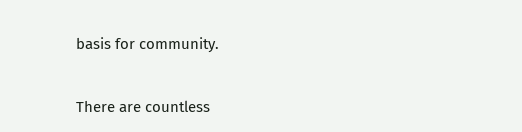basis for community.

There are countless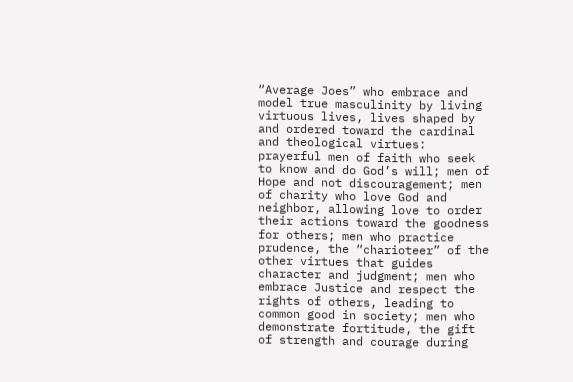“Average Joes” who embrace and model true masculinity by living virtuous lives, lives shaped by and ordered toward the cardinal and theological virtues: prayerful men of faith who seek to know and do God’s will; men of Hope and not discouragement; men of charity who love God and neighbor, allowing love to order their actions toward the goodness for others; men who practice prudence, the “charioteer” of the other virtues that guides character and judgment; men who embrace Justice and respect the rights of others, leading to common good in society; men who demonstrate fortitude, the gift of strength and courage during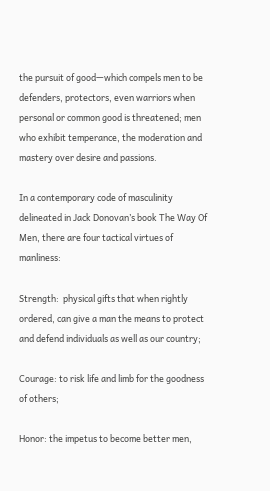the pursuit of good—which compels men to be defenders, protectors, even warriors when personal or common good is threatened; men who exhibit temperance, the moderation and mastery over desire and passions.

In a contemporary code of masculinity delineated in Jack Donovan’s book The Way Of Men, there are four tactical virtues of manliness:

Strength:  physical gifts that when rightly ordered, can give a man the means to protect and defend individuals as well as our country;

Courage: to risk life and limb for the goodness of others;

Honor: the impetus to become better men,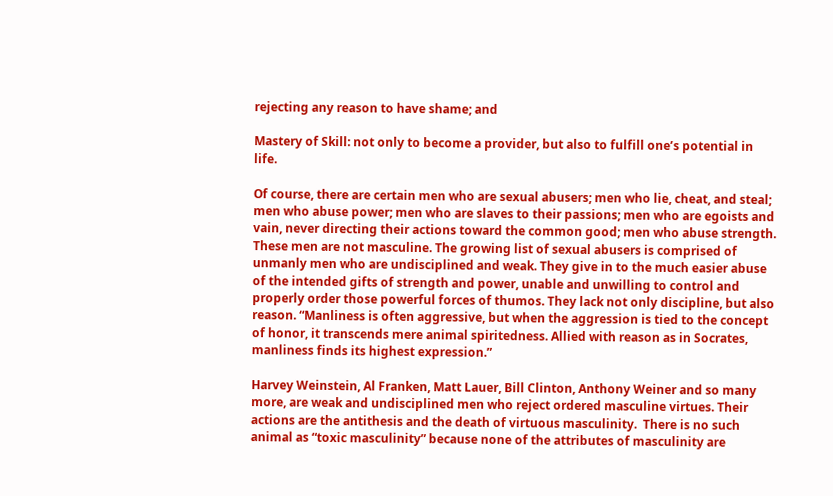rejecting any reason to have shame; and

Mastery of Skill: not only to become a provider, but also to fulfill one’s potential in life.

Of course, there are certain men who are sexual abusers; men who lie, cheat, and steal; men who abuse power; men who are slaves to their passions; men who are egoists and vain, never directing their actions toward the common good; men who abuse strength. These men are not masculine. The growing list of sexual abusers is comprised of unmanly men who are undisciplined and weak. They give in to the much easier abuse of the intended gifts of strength and power, unable and unwilling to control and properly order those powerful forces of thumos. They lack not only discipline, but also reason. “Manliness is often aggressive, but when the aggression is tied to the concept of honor, it transcends mere animal spiritedness. Allied with reason as in Socrates, manliness finds its highest expression.”

Harvey Weinstein, Al Franken, Matt Lauer, Bill Clinton, Anthony Weiner and so many more, are weak and undisciplined men who reject ordered masculine virtues. Their actions are the antithesis and the death of virtuous masculinity.  There is no such animal as “toxic masculinity” because none of the attributes of masculinity are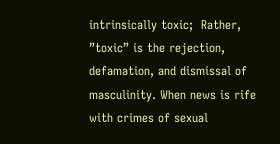intrinsically toxic;  Rather, ”toxic” is the rejection, defamation, and dismissal of masculinity. When news is rife with crimes of sexual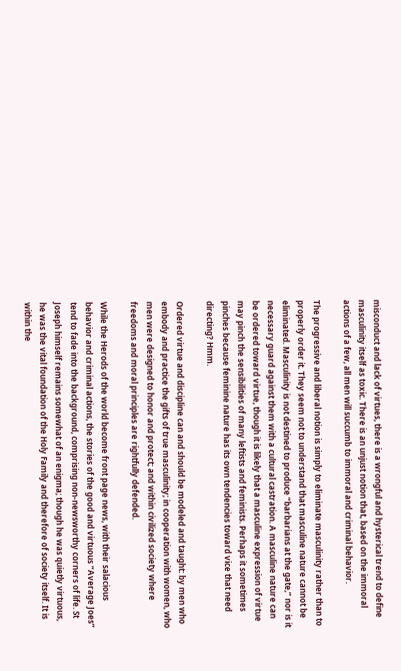misconduct and lack of virtues, there is a wrongful and hysterical trend to define masculinity itself as toxic. There is an unjust notion that, based on the immoral actions of a few, all men will succumb to immoral and criminal behavior.

The progressive and liberal notion is simply to eliminate masculinity rather than to properly order it. They seem not to understand that masculine nature cannot be eliminated. Masculinity is not destined to produce “barbarians at the gate,” nor is it necessary guard against them with a cultural castration. A masculine nature can be ordered toward virtue, though it is likely that a masculine expression of virtue may pinch the sensibilities of many leftists and feminists. Perhaps it sometimes pinches because feminine nature has its own tendencies toward vice that need directing? Hmm.

Ordered virtue and discipline can and should be modeled and taught: by men who embody and practice the gifts of true masculinity; in cooperation with women, who men were designed to honor and protect; and within civilized society where freedoms and moral principles are rightfully defended.

While the Herods of the world become front page news, with their salacious behavior and criminal actions, the stories of the good and virtuous “Average Joes” tend to fade into the background, comprising non-newsworthy corners of life. St Joseph himself remains somewhat of an enigma; though he was quietly virtuous, he was the vital foundation of the Holy Family and therefore of society itself. It is within the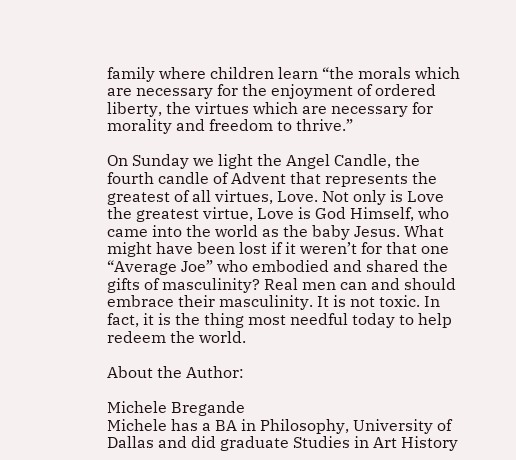family where children learn “the morals which are necessary for the enjoyment of ordered liberty, the virtues which are necessary for morality and freedom to thrive.”

On Sunday we light the Angel Candle, the fourth candle of Advent that represents the greatest of all virtues, Love. Not only is Love the greatest virtue, Love is God Himself, who came into the world as the baby Jesus. What might have been lost if it weren’t for that one “Average Joe” who embodied and shared the gifts of masculinity? Real men can and should embrace their masculinity. It is not toxic. In fact, it is the thing most needful today to help redeem the world.

About the Author:

Michele Bregande
Michele has a BA in Philosophy, University of Dallas and did graduate Studies in Art History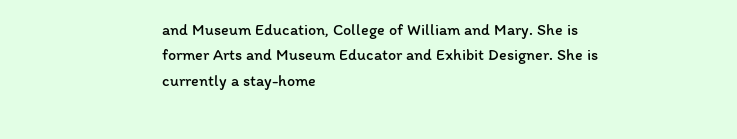and Museum Education, College of William and Mary. She is former Arts and Museum Educator and Exhibit Designer. She is currently a stay-home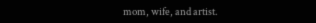mom, wife, and artist.